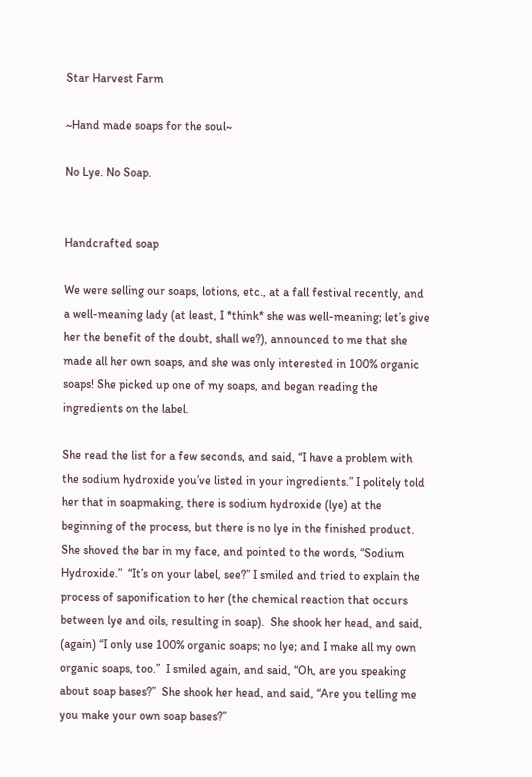Star Harvest Farm

~Hand made soaps for the soul~

No Lye. No Soap.


Handcrafted soap

We were selling our soaps, lotions, etc., at a fall festival recently, and a well-meaning lady (at least, I *think* she was well-meaning; let’s give her the benefit of the doubt, shall we?), announced to me that she made all her own soaps, and she was only interested in 100% organic soaps! She picked up one of my soaps, and began reading the ingredients on the label.

She read the list for a few seconds, and said, “I have a problem with the sodium hydroxide you’ve listed in your ingredients.” I politely told her that in soapmaking, there is sodium hydroxide (lye) at the beginning of the process, but there is no lye in the finished product. She shoved the bar in my face, and pointed to the words, “Sodium Hydroxide.”  “It’s on your label, see?” I smiled and tried to explain the process of saponification to her (the chemical reaction that occurs between lye and oils, resulting in soap).  She shook her head, and said, (again) “I only use 100% organic soaps; no lye; and I make all my own organic soaps, too.”  I smiled again, and said, “Oh, are you speaking about soap bases?”  She shook her head, and said, “Are you telling me you make your own soap bases?”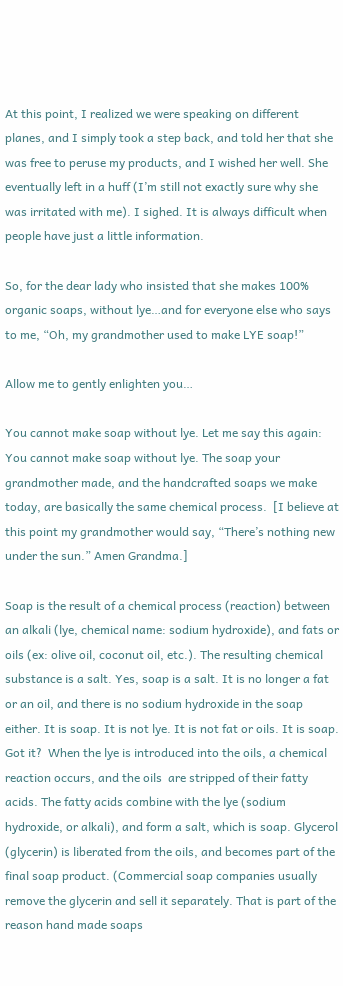At this point, I realized we were speaking on different planes, and I simply took a step back, and told her that she was free to peruse my products, and I wished her well. She eventually left in a huff (I’m still not exactly sure why she was irritated with me). I sighed. It is always difficult when people have just a little information.

So, for the dear lady who insisted that she makes 100% organic soaps, without lye…and for everyone else who says to me, “Oh, my grandmother used to make LYE soap!”

Allow me to gently enlighten you…

You cannot make soap without lye. Let me say this again: You cannot make soap without lye. The soap your grandmother made, and the handcrafted soaps we make today, are basically the same chemical process.  [I believe at this point my grandmother would say, “There’s nothing new under the sun.” Amen Grandma.]

Soap is the result of a chemical process (reaction) between an alkali (lye, chemical name: sodium hydroxide), and fats or oils (ex: olive oil, coconut oil, etc.). The resulting chemical substance is a salt. Yes, soap is a salt. It is no longer a fat or an oil, and there is no sodium hydroxide in the soap either. It is soap. It is not lye. It is not fat or oils. It is soap. Got it?  When the lye is introduced into the oils, a chemical reaction occurs, and the oils  are stripped of their fatty acids. The fatty acids combine with the lye (sodium hydroxide, or alkali), and form a salt, which is soap. Glycerol (glycerin) is liberated from the oils, and becomes part of the final soap product. (Commercial soap companies usually remove the glycerin and sell it separately. That is part of the reason hand made soaps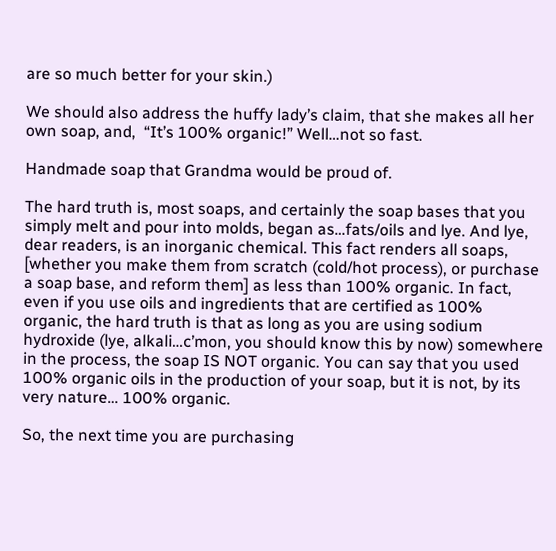are so much better for your skin.)

We should also address the huffy lady’s claim, that she makes all her own soap, and,  “It’s 100% organic!” Well…not so fast.

Handmade soap that Grandma would be proud of.

The hard truth is, most soaps, and certainly the soap bases that you simply melt and pour into molds, began as…fats/oils and lye. And lye, dear readers, is an inorganic chemical. This fact renders all soaps, [whether you make them from scratch (cold/hot process), or purchase a soap base, and reform them] as less than 100% organic. In fact, even if you use oils and ingredients that are certified as 100% organic, the hard truth is that as long as you are using sodium hydroxide (lye, alkali…c’mon, you should know this by now) somewhere in the process, the soap IS NOT organic. You can say that you used 100% organic oils in the production of your soap, but it is not, by its very nature… 100% organic.

So, the next time you are purchasing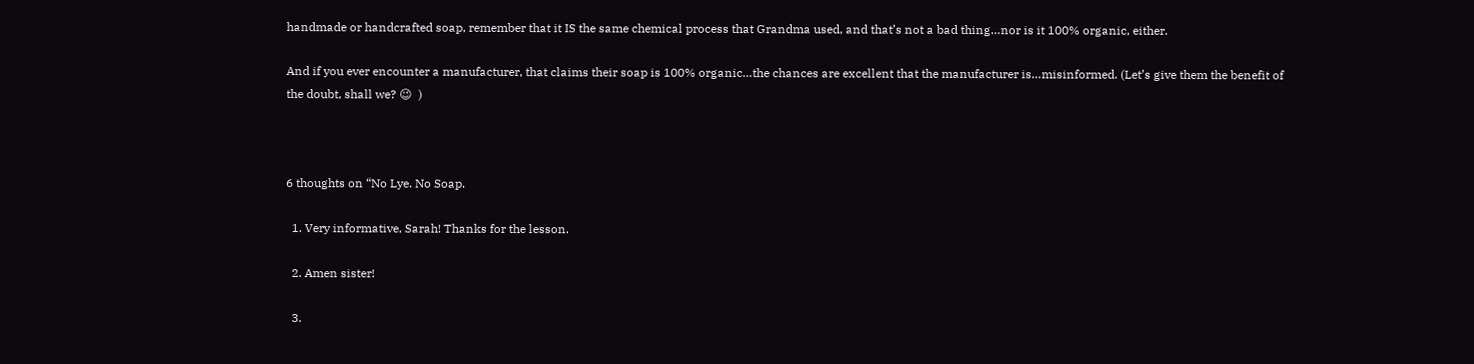handmade or handcrafted soap, remember that it IS the same chemical process that Grandma used, and that’s not a bad thing…nor is it 100% organic, either.

And if you ever encounter a manufacturer, that claims their soap is 100% organic…the chances are excellent that the manufacturer is…misinformed. (Let’s give them the benefit of the doubt, shall we? 😉  )



6 thoughts on “No Lye. No Soap.

  1. Very informative, Sarah! Thanks for the lesson.

  2. Amen sister!

  3.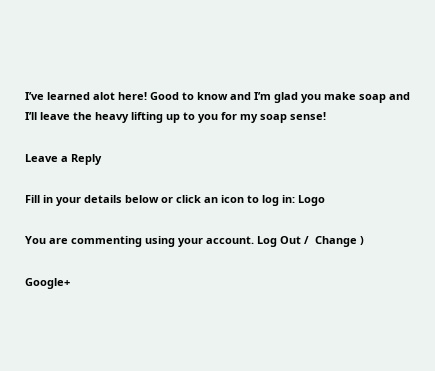I’ve learned alot here! Good to know and I’m glad you make soap and I’ll leave the heavy lifting up to you for my soap sense!

Leave a Reply

Fill in your details below or click an icon to log in: Logo

You are commenting using your account. Log Out /  Change )

Google+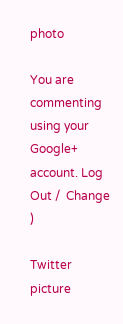photo

You are commenting using your Google+ account. Log Out /  Change )

Twitter picture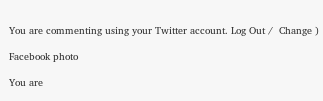You are commenting using your Twitter account. Log Out /  Change )

Facebook photo

You are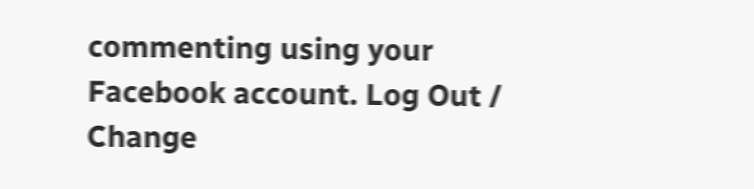commenting using your Facebook account. Log Out /  Change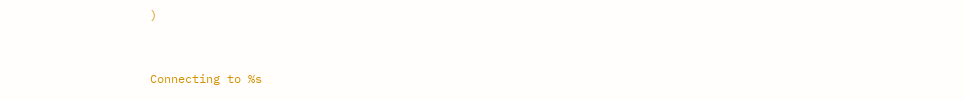)


Connecting to %s